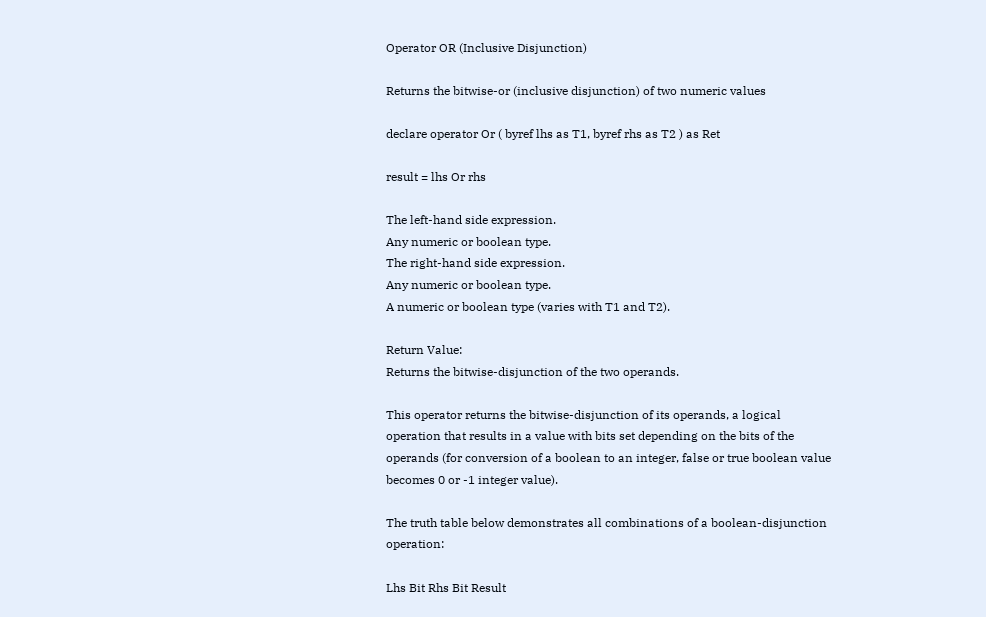Operator OR (Inclusive Disjunction)

Returns the bitwise-or (inclusive disjunction) of two numeric values

declare operator Or ( byref lhs as T1, byref rhs as T2 ) as Ret

result = lhs Or rhs

The left-hand side expression.
Any numeric or boolean type.
The right-hand side expression.
Any numeric or boolean type.
A numeric or boolean type (varies with T1 and T2).

Return Value:
Returns the bitwise-disjunction of the two operands.

This operator returns the bitwise-disjunction of its operands, a logical operation that results in a value with bits set depending on the bits of the operands (for conversion of a boolean to an integer, false or true boolean value becomes 0 or -1 integer value).

The truth table below demonstrates all combinations of a boolean-disjunction operation:

Lhs Bit Rhs Bit Result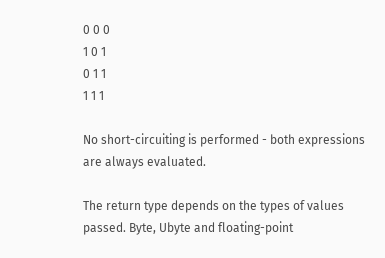0 0 0
1 0 1
0 1 1
1 1 1

No short-circuiting is performed - both expressions are always evaluated.

The return type depends on the types of values passed. Byte, Ubyte and floating-point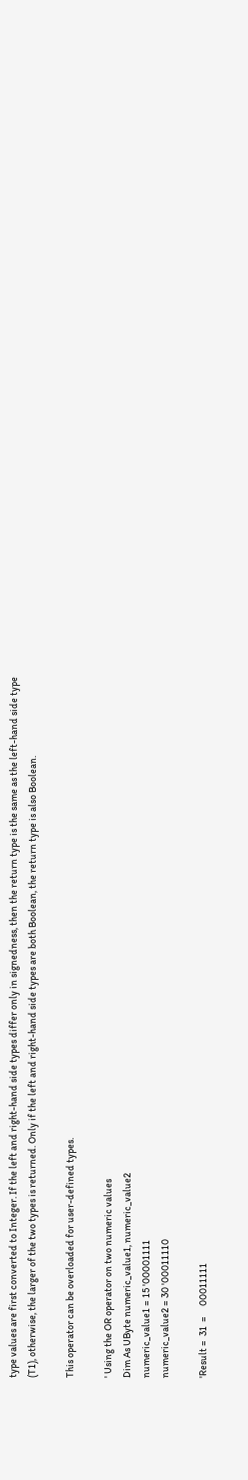type values are first converted to Integer. If the left and right-hand side types differ only in signedness, then the return type is the same as the left-hand side type (T1), otherwise, the larger of the two types is returned. Only if the left and right-hand side types are both Boolean, the return type is also Boolean.

This operator can be overloaded for user-defined types.

' Using the OR operator on two numeric values
Dim As UByte numeric_value1, numeric_value2
numeric_value1 = 15 '00001111
numeric_value2 = 30 '00011110

'Result =  31  =     00011111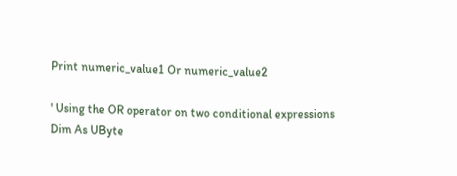Print numeric_value1 Or numeric_value2

' Using the OR operator on two conditional expressions
Dim As UByte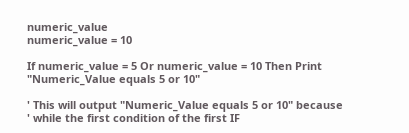numeric_value
numeric_value = 10

If numeric_value = 5 Or numeric_value = 10 Then Print "Numeric_Value equals 5 or 10"

' This will output "Numeric_Value equals 5 or 10" because
' while the first condition of the first IF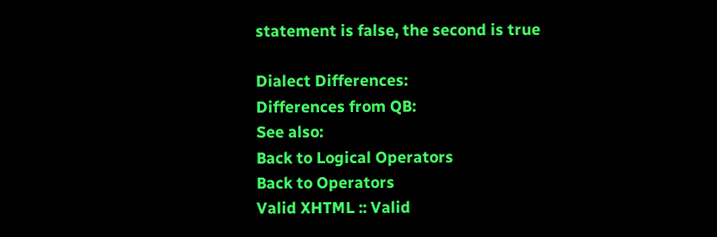statement is false, the second is true

Dialect Differences:
Differences from QB:
See also:
Back to Logical Operators
Back to Operators
Valid XHTML :: Valid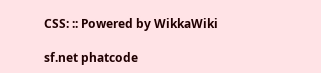CSS: :: Powered by WikkaWiki

sf.net phatcode